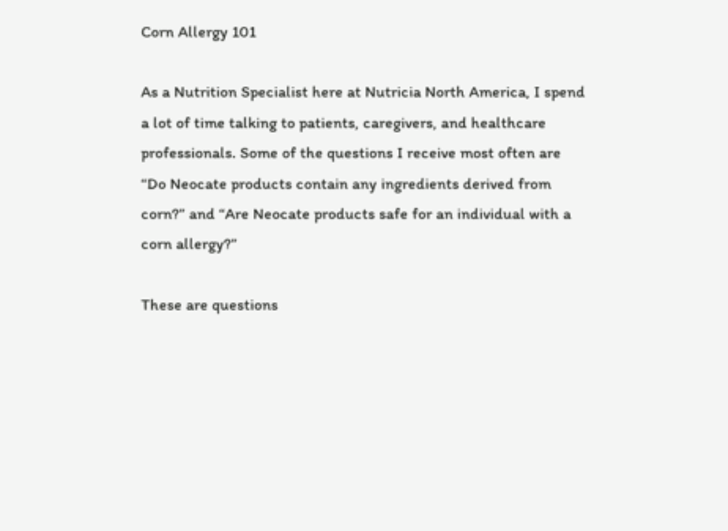Corn Allergy 101

As a Nutrition Specialist here at Nutricia North America, I spend a lot of time talking to patients, caregivers, and healthcare professionals. Some of the questions I receive most often are “Do Neocate products contain any ingredients derived from corn?” and “Are Neocate products safe for an individual with a corn allergy?”

These are questions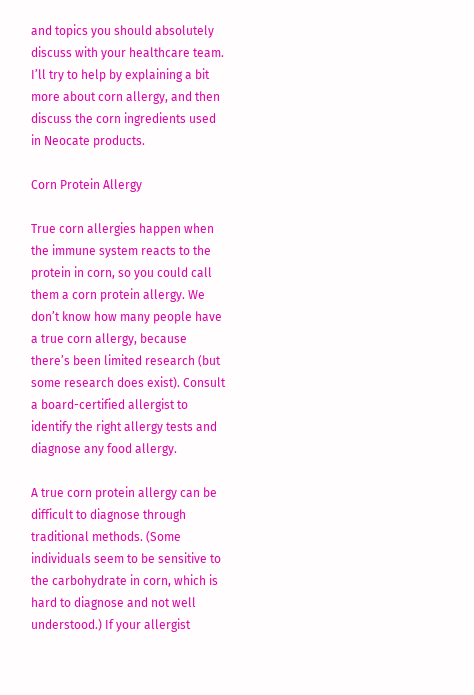and topics you should absolutely discuss with your healthcare team. I’ll try to help by explaining a bit more about corn allergy, and then discuss the corn ingredients used in Neocate products.

Corn Protein Allergy

True corn allergies happen when the immune system reacts to the protein in corn, so you could call them a corn protein allergy. We don’t know how many people have a true corn allergy, because there’s been limited research (but some research does exist). Consult a board-certified allergist to identify the right allergy tests and diagnose any food allergy.

A true corn protein allergy can be difficult to diagnose through traditional methods. (Some individuals seem to be sensitive to the carbohydrate in corn, which is hard to diagnose and not well understood.) If your allergist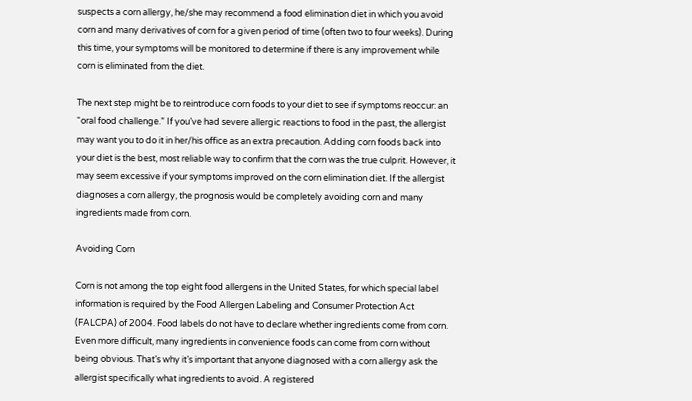suspects a corn allergy, he/she may recommend a food elimination diet in which you avoid corn and many derivatives of corn for a given period of time (often two to four weeks). During this time, your symptoms will be monitored to determine if there is any improvement while corn is eliminated from the diet.

The next step might be to reintroduce corn foods to your diet to see if symptoms reoccur: an “oral food challenge.” If you’ve had severe allergic reactions to food in the past, the allergist may want you to do it in her/his office as an extra precaution. Adding corn foods back into your diet is the best, most reliable way to confirm that the corn was the true culprit. However, it may seem excessive if your symptoms improved on the corn elimination diet. If the allergist diagnoses a corn allergy, the prognosis would be completely avoiding corn and many ingredients made from corn.

Avoiding Corn

Corn is not among the top eight food allergens in the United States, for which special label information is required by the Food Allergen Labeling and Consumer Protection Act (FALCPA) of 2004. Food labels do not have to declare whether ingredients come from corn. Even more difficult, many ingredients in convenience foods can come from corn without being obvious. That’s why it’s important that anyone diagnosed with a corn allergy ask the allergist specifically what ingredients to avoid. A registered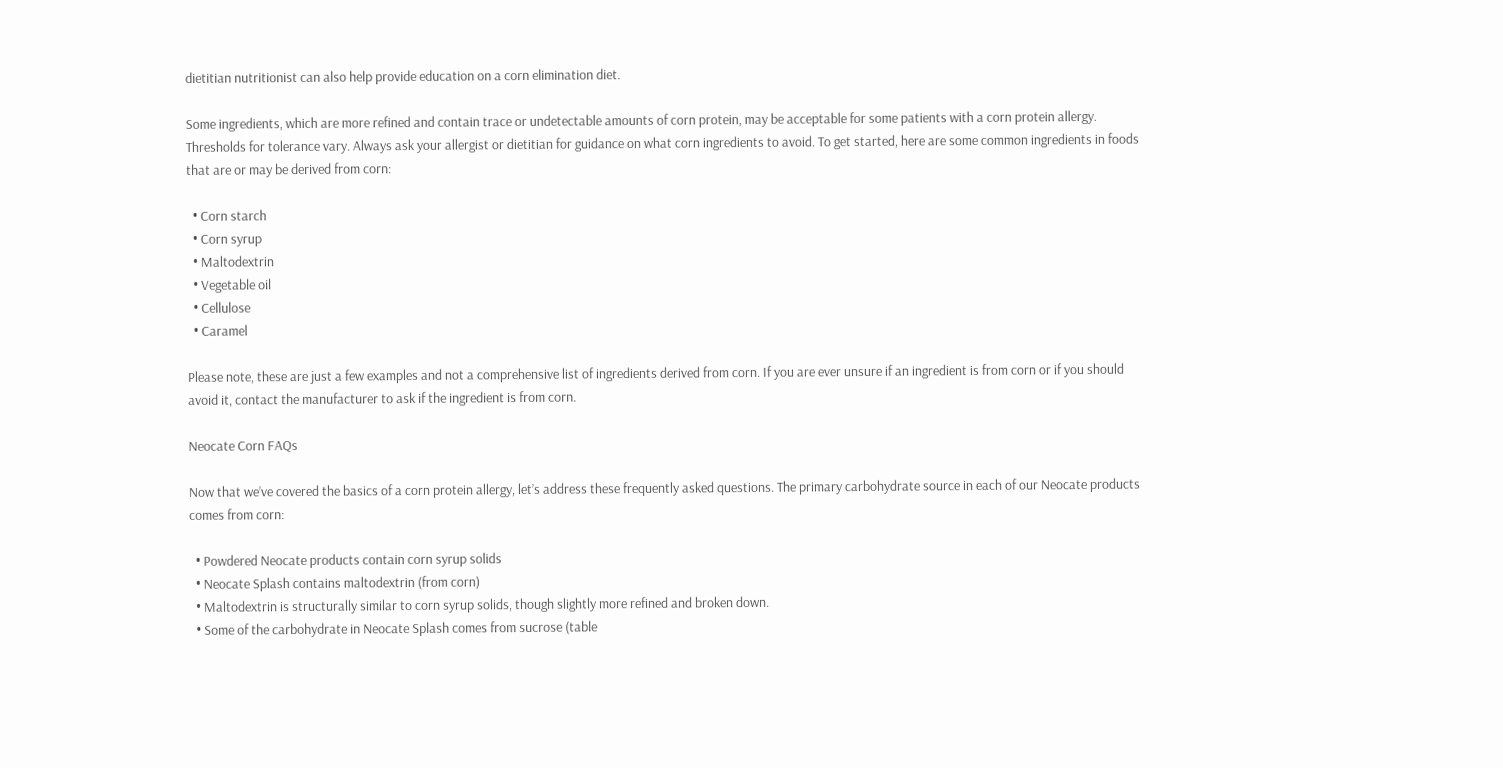dietitian nutritionist can also help provide education on a corn elimination diet.

Some ingredients, which are more refined and contain trace or undetectable amounts of corn protein, may be acceptable for some patients with a corn protein allergy. Thresholds for tolerance vary. Always ask your allergist or dietitian for guidance on what corn ingredients to avoid. To get started, here are some common ingredients in foods that are or may be derived from corn:

  • Corn starch
  • Corn syrup
  • Maltodextrin
  • Vegetable oil
  • Cellulose
  • Caramel

Please note, these are just a few examples and not a comprehensive list of ingredients derived from corn. If you are ever unsure if an ingredient is from corn or if you should avoid it, contact the manufacturer to ask if the ingredient is from corn.

Neocate Corn FAQs

Now that we’ve covered the basics of a corn protein allergy, let’s address these frequently asked questions. The primary carbohydrate source in each of our Neocate products comes from corn:

  • Powdered Neocate products contain corn syrup solids
  • Neocate Splash contains maltodextrin (from corn)
  • Maltodextrin is structurally similar to corn syrup solids, though slightly more refined and broken down.
  • Some of the carbohydrate in Neocate Splash comes from sucrose (table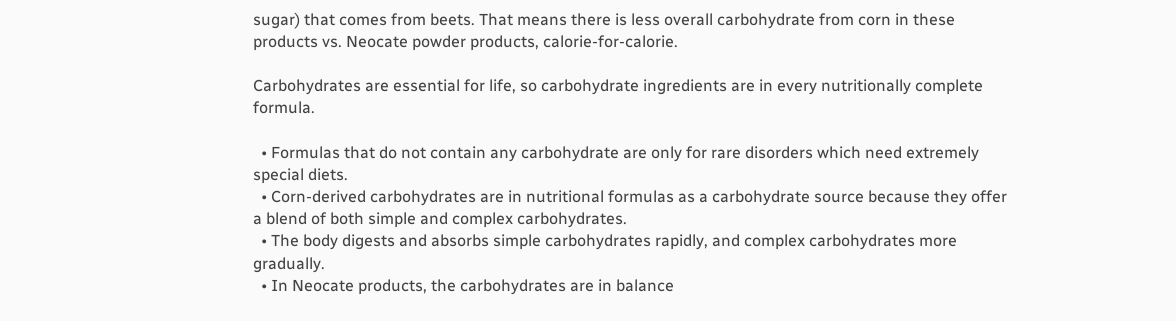sugar) that comes from beets. That means there is less overall carbohydrate from corn in these products vs. Neocate powder products, calorie-for-calorie.

Carbohydrates are essential for life, so carbohydrate ingredients are in every nutritionally complete formula.

  • Formulas that do not contain any carbohydrate are only for rare disorders which need extremely special diets.
  • Corn-derived carbohydrates are in nutritional formulas as a carbohydrate source because they offer a blend of both simple and complex carbohydrates.
  • The body digests and absorbs simple carbohydrates rapidly, and complex carbohydrates more gradually.
  • In Neocate products, the carbohydrates are in balance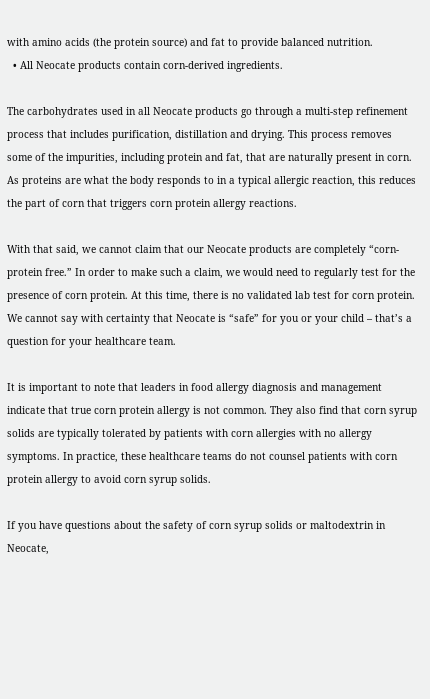with amino acids (the protein source) and fat to provide balanced nutrition.
  • All Neocate products contain corn-derived ingredients.

The carbohydrates used in all Neocate products go through a multi-step refinement process that includes purification, distillation and drying. This process removes some of the impurities, including protein and fat, that are naturally present in corn. As proteins are what the body responds to in a typical allergic reaction, this reduces the part of corn that triggers corn protein allergy reactions.

With that said, we cannot claim that our Neocate products are completely “corn-protein free.” In order to make such a claim, we would need to regularly test for the presence of corn protein. At this time, there is no validated lab test for corn protein. We cannot say with certainty that Neocate is “safe” for you or your child – that’s a question for your healthcare team.

It is important to note that leaders in food allergy diagnosis and management indicate that true corn protein allergy is not common. They also find that corn syrup solids are typically tolerated by patients with corn allergies with no allergy symptoms. In practice, these healthcare teams do not counsel patients with corn protein allergy to avoid corn syrup solids.

If you have questions about the safety of corn syrup solids or maltodextrin in Neocate,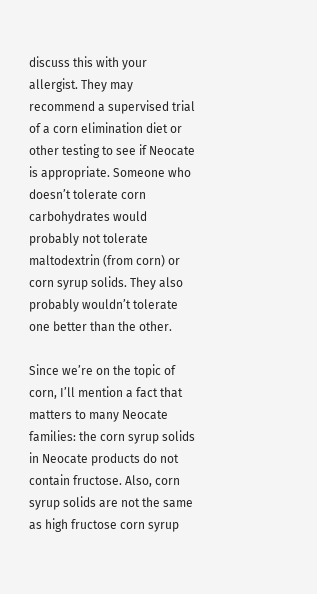discuss this with your allergist. They may recommend a supervised trial of a corn elimination diet or other testing to see if Neocate is appropriate. Someone who doesn’t tolerate corn carbohydrates would probably not tolerate maltodextrin (from corn) or corn syrup solids. They also probably wouldn’t tolerate one better than the other.

Since we’re on the topic of corn, I’ll mention a fact that matters to many Neocate families: the corn syrup solids in Neocate products do not contain fructose. Also, corn syrup solids are not the same as high fructose corn syrup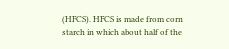(HFCS). HFCS is made from corn starch in which about half of the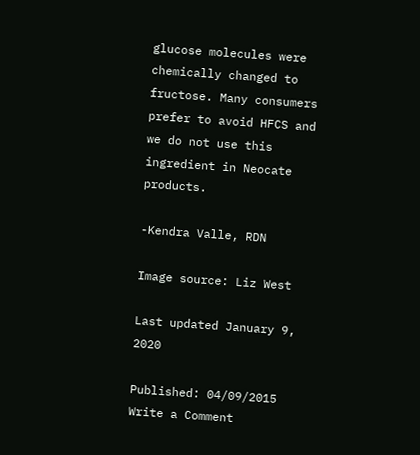glucose molecules were chemically changed to fructose. Many consumers prefer to avoid HFCS and we do not use this ingredient in Neocate products.

-Kendra Valle, RDN

Image source: Liz West

Last updated January 9, 2020

Published: 04/09/2015
Write a Comment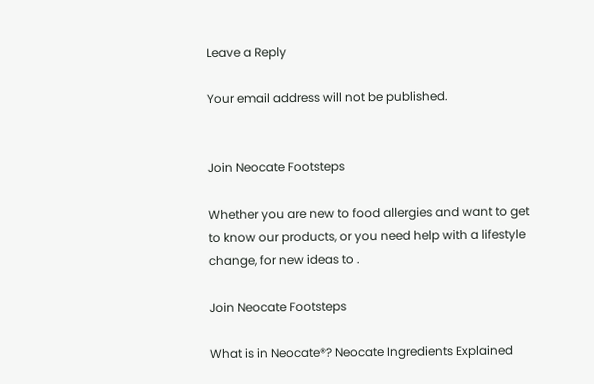Leave a Reply

Your email address will not be published.


Join Neocate Footsteps

Whether you are new to food allergies and want to get to know our products, or you need help with a lifestyle change, for new ideas to .

Join Neocate Footsteps

What is in Neocate®? Neocate Ingredients Explained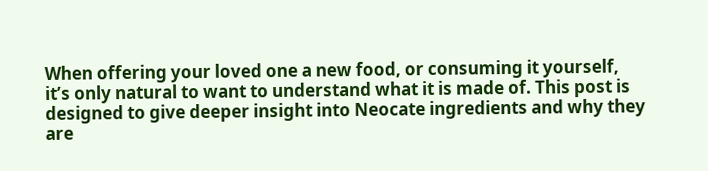When offering your loved one a new food, or consuming it yourself, it’s only natural to want to understand what it is made of. This post is designed to give deeper insight into Neocate ingredients and why they are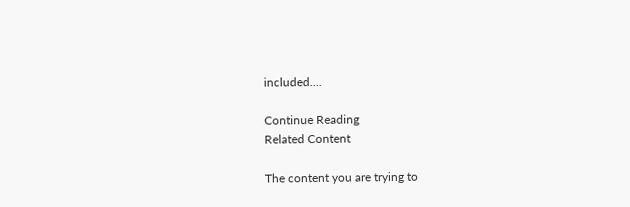included….

Continue Reading
Related Content

The content you are trying to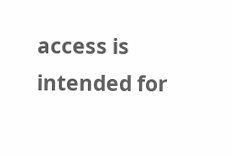access is intended for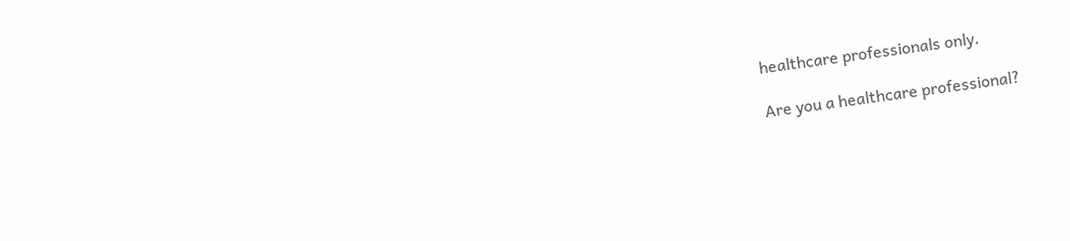healthcare professionals only.

Are you a healthcare professional?